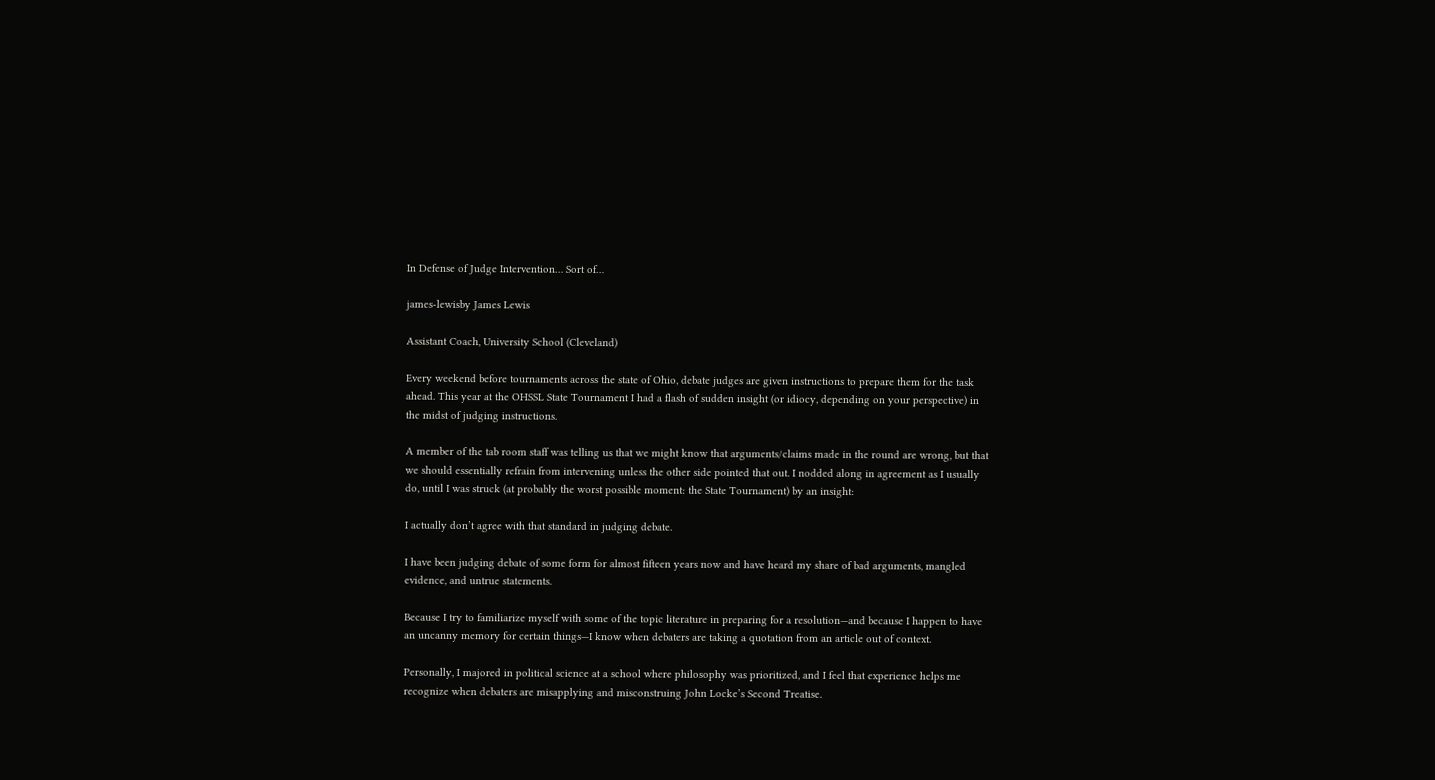In Defense of Judge Intervention… Sort of…

james-lewisby James Lewis

Assistant Coach, University School (Cleveland)

Every weekend before tournaments across the state of Ohio, debate judges are given instructions to prepare them for the task ahead. This year at the OHSSL State Tournament I had a flash of sudden insight (or idiocy, depending on your perspective) in the midst of judging instructions.

A member of the tab room staff was telling us that we might know that arguments/claims made in the round are wrong, but that we should essentially refrain from intervening unless the other side pointed that out. I nodded along in agreement as I usually do, until I was struck (at probably the worst possible moment: the State Tournament) by an insight:

I actually don’t agree with that standard in judging debate.

I have been judging debate of some form for almost fifteen years now and have heard my share of bad arguments, mangled evidence, and untrue statements.

Because I try to familiarize myself with some of the topic literature in preparing for a resolution—and because I happen to have an uncanny memory for certain things—I know when debaters are taking a quotation from an article out of context.

Personally, I majored in political science at a school where philosophy was prioritized, and I feel that experience helps me recognize when debaters are misapplying and misconstruing John Locke’s Second Treatise.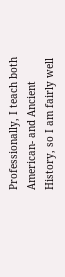Professionally, I teach both American- and Ancient History, so I am fairly well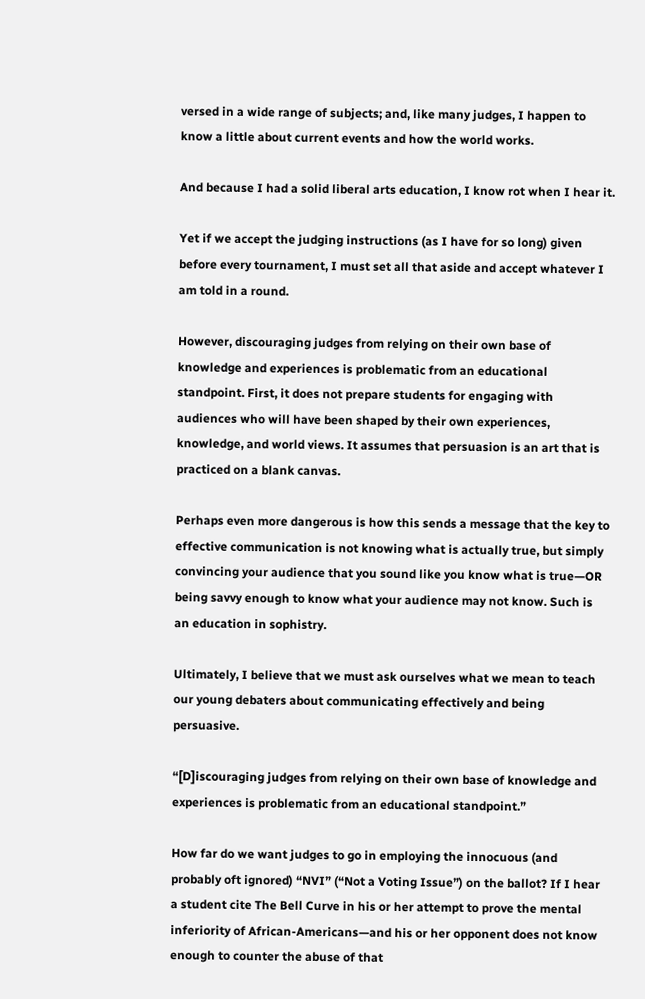versed in a wide range of subjects; and, like many judges, I happen to know a little about current events and how the world works.

And because I had a solid liberal arts education, I know rot when I hear it.

Yet if we accept the judging instructions (as I have for so long) given before every tournament, I must set all that aside and accept whatever I am told in a round.

However, discouraging judges from relying on their own base of knowledge and experiences is problematic from an educational standpoint. First, it does not prepare students for engaging with audiences who will have been shaped by their own experiences, knowledge, and world views. It assumes that persuasion is an art that is practiced on a blank canvas.

Perhaps even more dangerous is how this sends a message that the key to effective communication is not knowing what is actually true, but simply convincing your audience that you sound like you know what is true—OR being savvy enough to know what your audience may not know. Such is an education in sophistry.

Ultimately, I believe that we must ask ourselves what we mean to teach our young debaters about communicating effectively and being persuasive.

“[D]iscouraging judges from relying on their own base of knowledge and experiences is problematic from an educational standpoint.”

How far do we want judges to go in employing the innocuous (and probably oft ignored) “NVI” (“Not a Voting Issue”) on the ballot? If I hear a student cite The Bell Curve in his or her attempt to prove the mental inferiority of African-Americans—and his or her opponent does not know enough to counter the abuse of that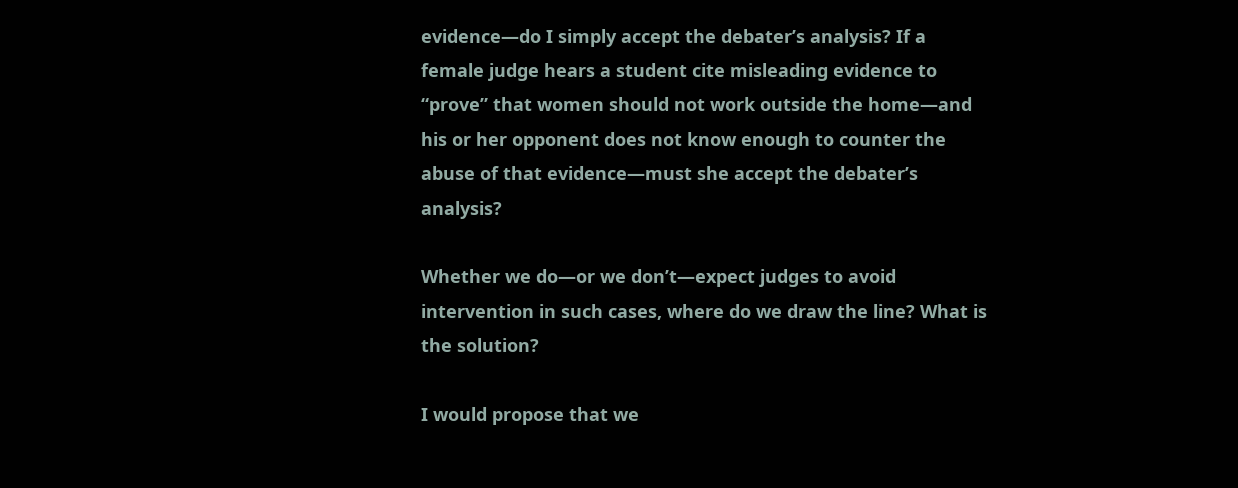evidence—do I simply accept the debater’s analysis? If a female judge hears a student cite misleading evidence to “prove” that women should not work outside the home—and his or her opponent does not know enough to counter the abuse of that evidence—must she accept the debater’s analysis?

Whether we do—or we don’t—expect judges to avoid intervention in such cases, where do we draw the line? What is the solution?

I would propose that we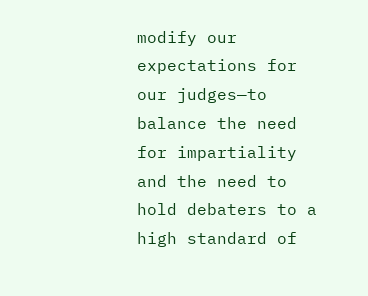modify our expectations for our judges—to balance the need for impartiality and the need to hold debaters to a high standard of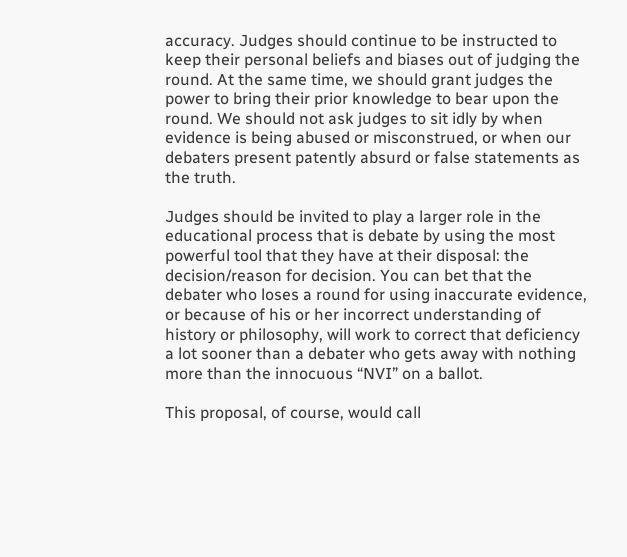accuracy. Judges should continue to be instructed to keep their personal beliefs and biases out of judging the round. At the same time, we should grant judges the power to bring their prior knowledge to bear upon the round. We should not ask judges to sit idly by when evidence is being abused or misconstrued, or when our debaters present patently absurd or false statements as the truth.

Judges should be invited to play a larger role in the educational process that is debate by using the most powerful tool that they have at their disposal: the decision/reason for decision. You can bet that the debater who loses a round for using inaccurate evidence, or because of his or her incorrect understanding of history or philosophy, will work to correct that deficiency a lot sooner than a debater who gets away with nothing more than the innocuous “NVI” on a ballot.

This proposal, of course, would call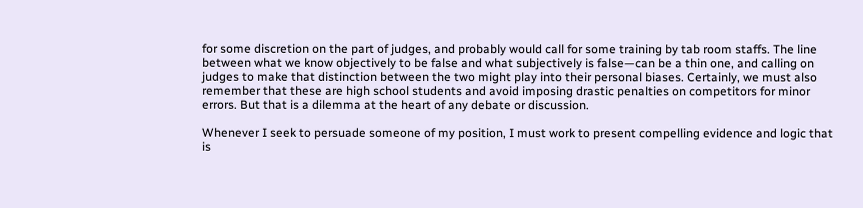for some discretion on the part of judges, and probably would call for some training by tab room staffs. The line between what we know objectively to be false and what subjectively is false—can be a thin one, and calling on judges to make that distinction between the two might play into their personal biases. Certainly, we must also remember that these are high school students and avoid imposing drastic penalties on competitors for minor errors. But that is a dilemma at the heart of any debate or discussion.

Whenever I seek to persuade someone of my position, I must work to present compelling evidence and logic that is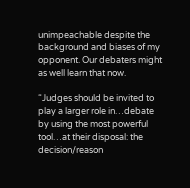unimpeachable despite the background and biases of my opponent. Our debaters might as well learn that now.

“Judges should be invited to play a larger role in…debate by using the most powerful tool…at their disposal: the decision/reason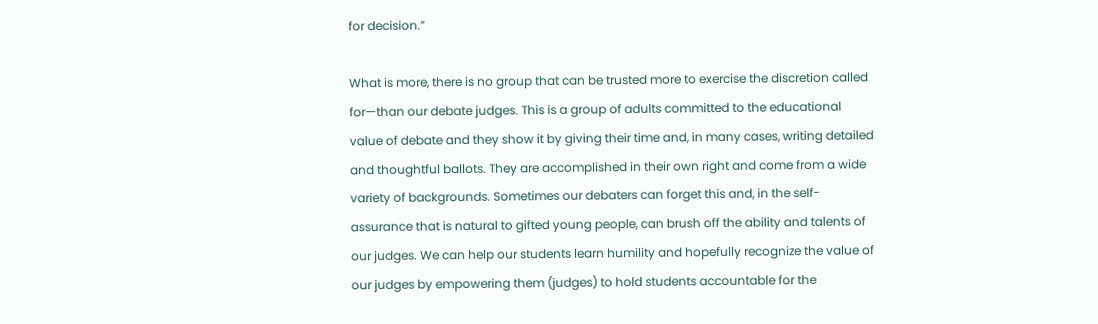for decision.”

What is more, there is no group that can be trusted more to exercise the discretion called for—than our debate judges. This is a group of adults committed to the educational value of debate and they show it by giving their time and, in many cases, writing detailed and thoughtful ballots. They are accomplished in their own right and come from a wide variety of backgrounds. Sometimes our debaters can forget this and, in the self-assurance that is natural to gifted young people, can brush off the ability and talents of our judges. We can help our students learn humility and hopefully recognize the value of our judges by empowering them (judges) to hold students accountable for the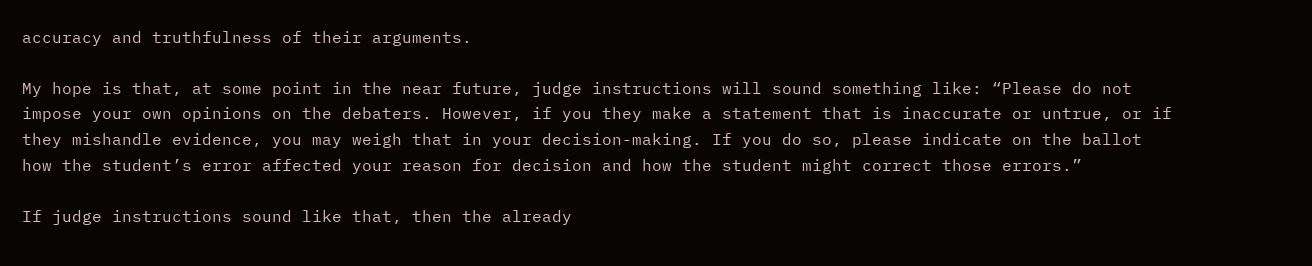accuracy and truthfulness of their arguments.

My hope is that, at some point in the near future, judge instructions will sound something like: “Please do not impose your own opinions on the debaters. However, if you they make a statement that is inaccurate or untrue, or if they mishandle evidence, you may weigh that in your decision-making. If you do so, please indicate on the ballot how the student’s error affected your reason for decision and how the student might correct those errors.”

If judge instructions sound like that, then the already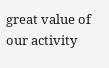great value of our activity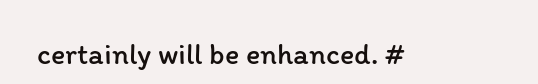certainly will be enhanced. #